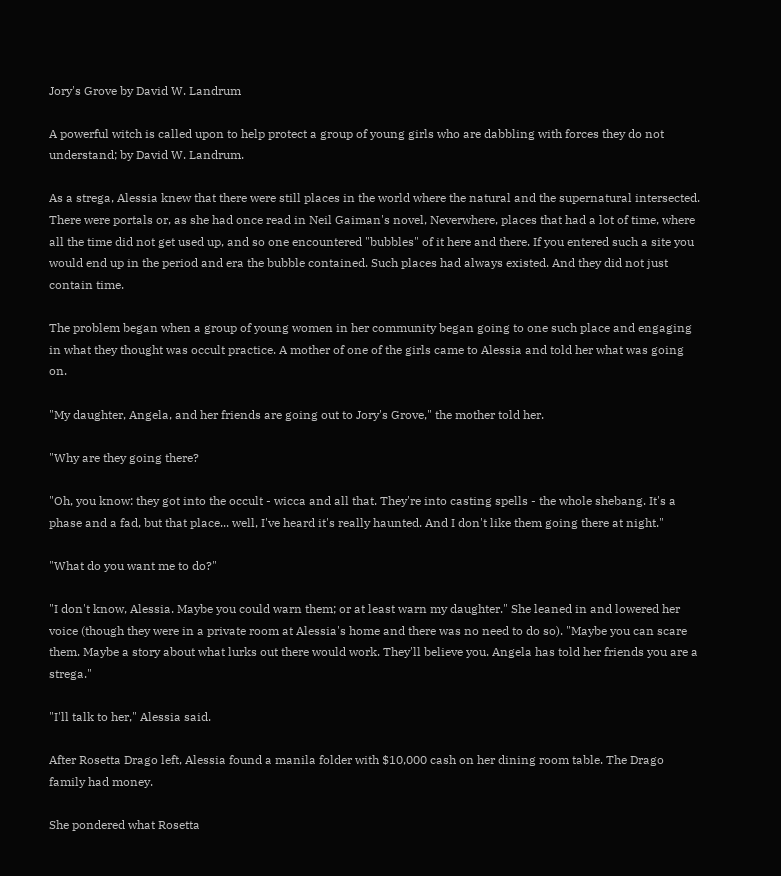Jory's Grove by David W. Landrum

A powerful witch is called upon to help protect a group of young girls who are dabbling with forces they do not understand; by David W. Landrum.

As a strega, Alessia knew that there were still places in the world where the natural and the supernatural intersected. There were portals or, as she had once read in Neil Gaiman's novel, Neverwhere, places that had a lot of time, where all the time did not get used up, and so one encountered "bubbles" of it here and there. If you entered such a site you would end up in the period and era the bubble contained. Such places had always existed. And they did not just contain time.

The problem began when a group of young women in her community began going to one such place and engaging in what they thought was occult practice. A mother of one of the girls came to Alessia and told her what was going on.

"My daughter, Angela, and her friends are going out to Jory's Grove," the mother told her.

"Why are they going there?

"Oh, you know: they got into the occult - wicca and all that. They're into casting spells - the whole shebang. It's a phase and a fad, but that place... well, I've heard it's really haunted. And I don't like them going there at night."

"What do you want me to do?"

"I don't know, Alessia. Maybe you could warn them; or at least warn my daughter." She leaned in and lowered her voice (though they were in a private room at Alessia's home and there was no need to do so). "Maybe you can scare them. Maybe a story about what lurks out there would work. They'll believe you. Angela has told her friends you are a strega."

"I'll talk to her," Alessia said.

After Rosetta Drago left, Alessia found a manila folder with $10,000 cash on her dining room table. The Drago family had money.

She pondered what Rosetta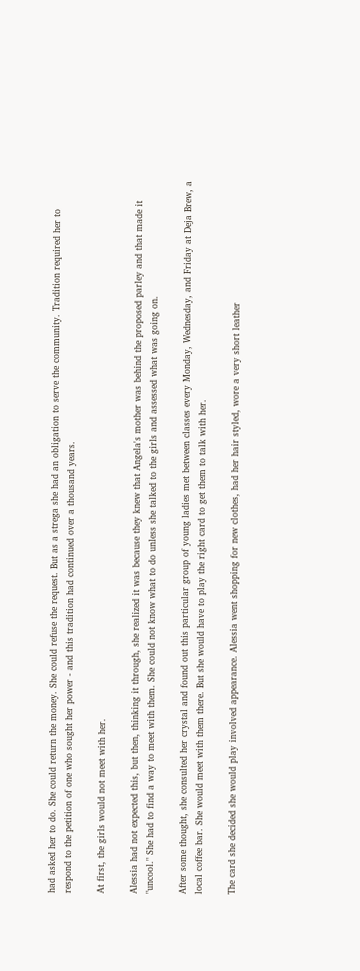had asked her to do. She could return the money. She could refuse the request. But as a strega she had an obligation to serve the community. Tradition required her to respond to the petition of one who sought her power - and this tradition had continued over a thousand years.

At first, the girls would not meet with her.

Alessia had not expected this, but then, thinking it through, she realized it was because they knew that Angela's mother was behind the proposed parley and that made it "uncool." She had to find a way to meet with them. She could not know what to do unless she talked to the girls and assessed what was going on.

After some thought, she consulted her crystal and found out this particular group of young ladies met between classes every Monday, Wednesday, and Friday at Deja Brew, a local coffee bar. She would meet with them there. But she would have to play the right card to get them to talk with her.

The card she decided she would play involved appearance. Alessia went shopping for new clothes, had her hair styled, wore a very short leather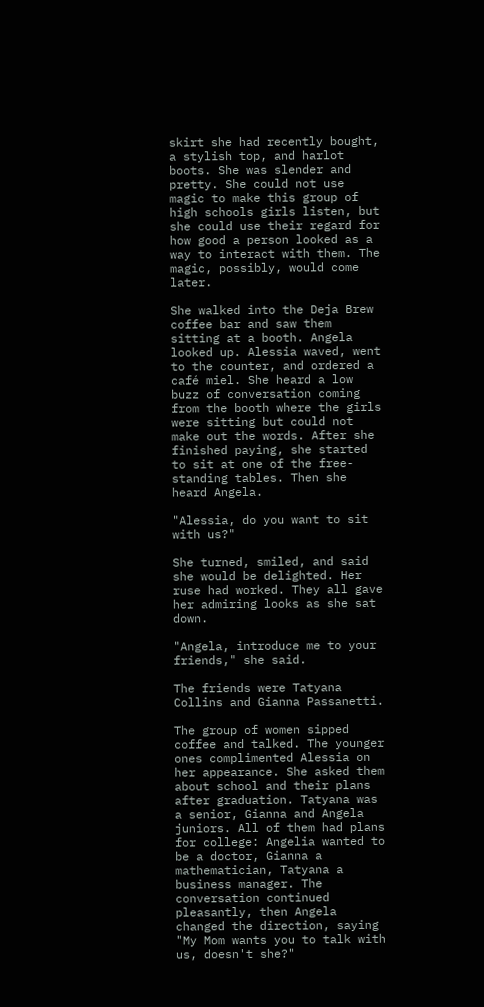skirt she had recently bought, a stylish top, and harlot boots. She was slender and pretty. She could not use magic to make this group of high schools girls listen, but she could use their regard for how good a person looked as a way to interact with them. The magic, possibly, would come later.

She walked into the Deja Brew coffee bar and saw them sitting at a booth. Angela looked up. Alessia waved, went to the counter, and ordered a café miel. She heard a low buzz of conversation coming from the booth where the girls were sitting but could not make out the words. After she finished paying, she started to sit at one of the free-standing tables. Then she heard Angela.

"Alessia, do you want to sit with us?"

She turned, smiled, and said she would be delighted. Her ruse had worked. They all gave her admiring looks as she sat down.

"Angela, introduce me to your friends," she said.

The friends were Tatyana Collins and Gianna Passanetti.

The group of women sipped coffee and talked. The younger ones complimented Alessia on her appearance. She asked them about school and their plans after graduation. Tatyana was a senior, Gianna and Angela juniors. All of them had plans for college: Angelia wanted to be a doctor, Gianna a mathematician, Tatyana a business manager. The conversation continued pleasantly, then Angela changed the direction, saying "My Mom wants you to talk with us, doesn't she?"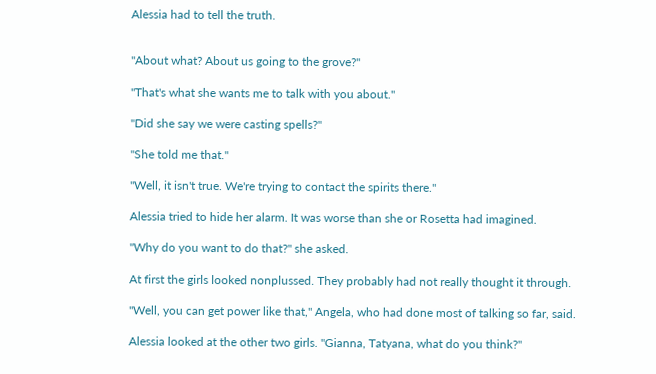Alessia had to tell the truth.


"About what? About us going to the grove?"

"That's what she wants me to talk with you about."

"Did she say we were casting spells?"

"She told me that."

"Well, it isn't true. We're trying to contact the spirits there."

Alessia tried to hide her alarm. It was worse than she or Rosetta had imagined.

"Why do you want to do that?" she asked.

At first the girls looked nonplussed. They probably had not really thought it through.

"Well, you can get power like that," Angela, who had done most of talking so far, said.

Alessia looked at the other two girls. "Gianna, Tatyana, what do you think?"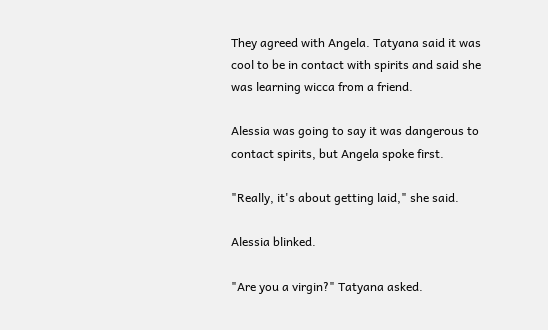They agreed with Angela. Tatyana said it was cool to be in contact with spirits and said she was learning wicca from a friend.

Alessia was going to say it was dangerous to contact spirits, but Angela spoke first.

"Really, it's about getting laid," she said.

Alessia blinked.

"Are you a virgin?" Tatyana asked.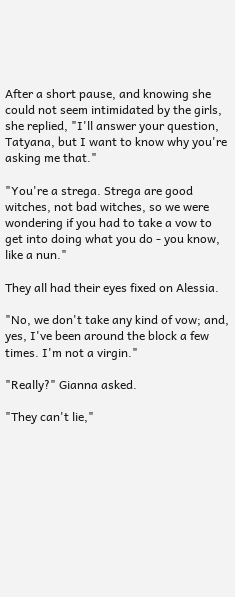After a short pause, and knowing she could not seem intimidated by the girls, she replied, "I'll answer your question, Tatyana, but I want to know why you're asking me that."

"You're a strega. Strega are good witches, not bad witches, so we were wondering if you had to take a vow to get into doing what you do - you know, like a nun."

They all had their eyes fixed on Alessia.

"No, we don't take any kind of vow; and, yes, I've been around the block a few times. I'm not a virgin."

"Really?" Gianna asked.

"They can't lie,"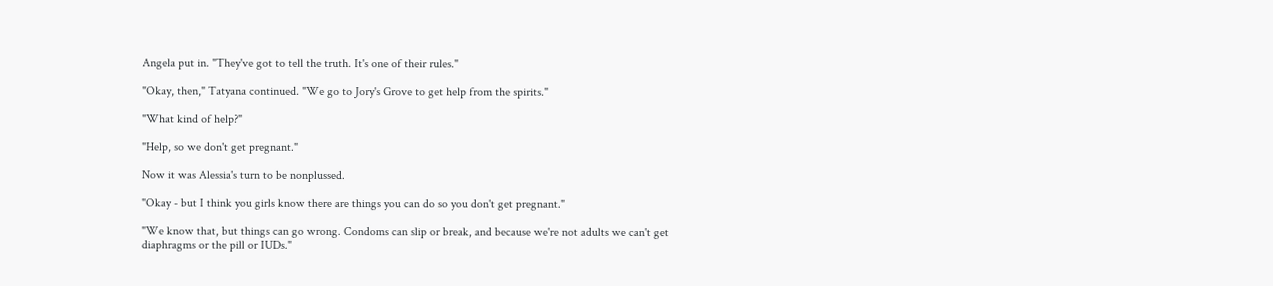Angela put in. "They've got to tell the truth. It's one of their rules."

"Okay, then," Tatyana continued. "We go to Jory's Grove to get help from the spirits."

"What kind of help?"

"Help, so we don't get pregnant."

Now it was Alessia's turn to be nonplussed.

"Okay - but I think you girls know there are things you can do so you don't get pregnant."

"We know that, but things can go wrong. Condoms can slip or break, and because we're not adults we can't get diaphragms or the pill or IUDs."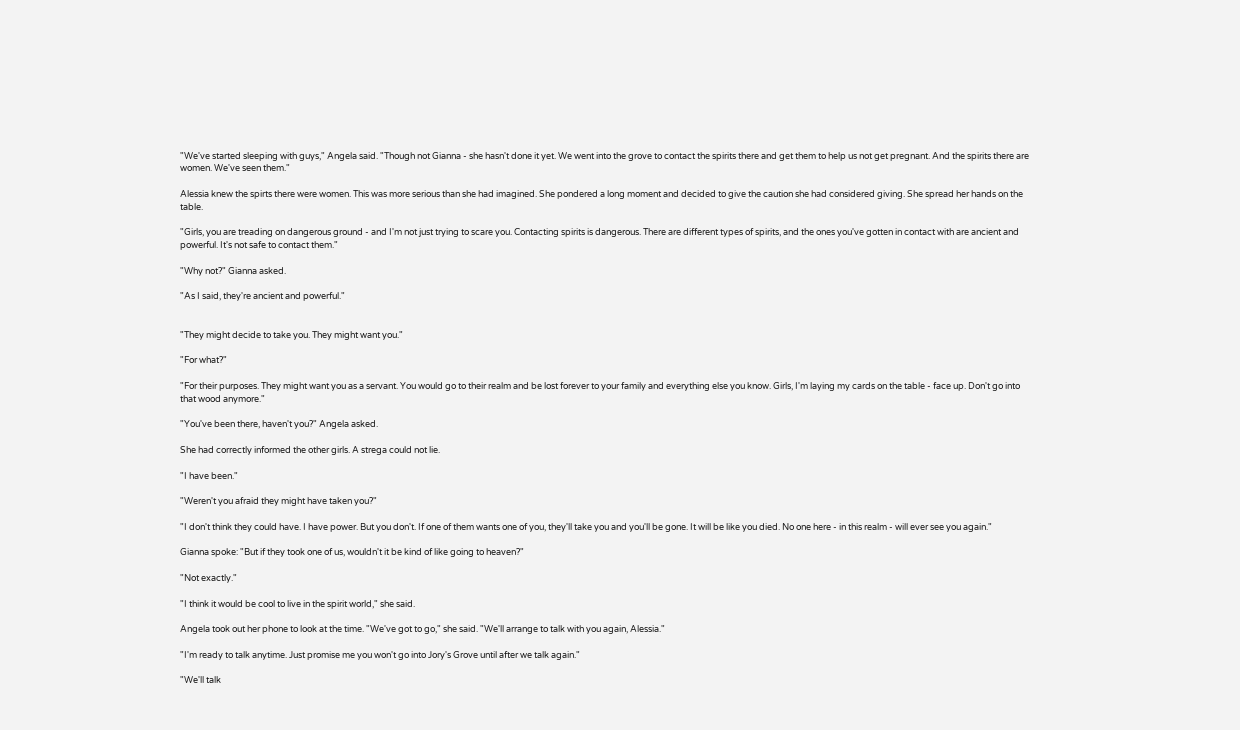"We've started sleeping with guys," Angela said. "Though not Gianna - she hasn't done it yet. We went into the grove to contact the spirits there and get them to help us not get pregnant. And the spirits there are women. We've seen them."

Alessia knew the spirts there were women. This was more serious than she had imagined. She pondered a long moment and decided to give the caution she had considered giving. She spread her hands on the table.

"Girls, you are treading on dangerous ground - and I'm not just trying to scare you. Contacting spirits is dangerous. There are different types of spirits, and the ones you've gotten in contact with are ancient and powerful. It's not safe to contact them."

"Why not?" Gianna asked.

"As I said, they're ancient and powerful."


"They might decide to take you. They might want you."

"For what?"

"For their purposes. They might want you as a servant. You would go to their realm and be lost forever to your family and everything else you know. Girls, I'm laying my cards on the table - face up. Don't go into that wood anymore."

"You've been there, haven't you?" Angela asked.

She had correctly informed the other girls. A strega could not lie.

"I have been."

"Weren't you afraid they might have taken you?"

"I don't think they could have. I have power. But you don't. If one of them wants one of you, they'll take you and you'll be gone. It will be like you died. No one here - in this realm - will ever see you again."

Gianna spoke: "But if they took one of us, wouldn't it be kind of like going to heaven?"

"Not exactly."

"I think it would be cool to live in the spirit world," she said.

Angela took out her phone to look at the time. "We've got to go," she said. "We'll arrange to talk with you again, Alessia."

"I'm ready to talk anytime. Just promise me you won't go into Jory's Grove until after we talk again."

"We'll talk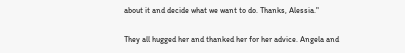about it and decide what we want to do. Thanks, Alessia."

They all hugged her and thanked her for her advice. Angela and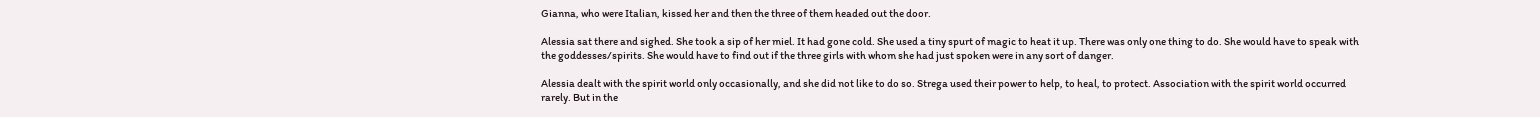Gianna, who were Italian, kissed her and then the three of them headed out the door.

Alessia sat there and sighed. She took a sip of her miel. It had gone cold. She used a tiny spurt of magic to heat it up. There was only one thing to do. She would have to speak with the goddesses/spirits. She would have to find out if the three girls with whom she had just spoken were in any sort of danger.

Alessia dealt with the spirit world only occasionally, and she did not like to do so. Strega used their power to help, to heal, to protect. Association with the spirit world occurred rarely. But in the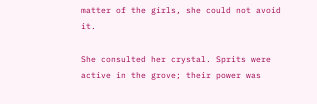matter of the girls, she could not avoid it.

She consulted her crystal. Sprits were active in the grove; their power was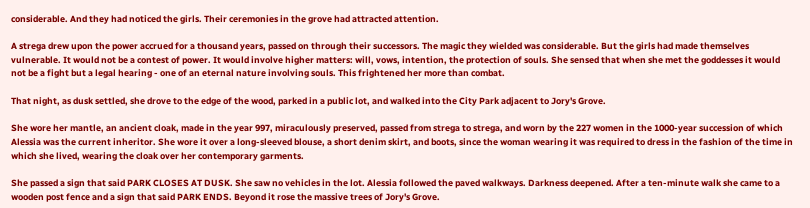considerable. And they had noticed the girls. Their ceremonies in the grove had attracted attention.

A strega drew upon the power accrued for a thousand years, passed on through their successors. The magic they wielded was considerable. But the girls had made themselves vulnerable. It would not be a contest of power. It would involve higher matters: will, vows, intention, the protection of souls. She sensed that when she met the goddesses it would not be a fight but a legal hearing - one of an eternal nature involving souls. This frightened her more than combat.

That night, as dusk settled, she drove to the edge of the wood, parked in a public lot, and walked into the City Park adjacent to Jory's Grove.

She wore her mantle, an ancient cloak, made in the year 997, miraculously preserved, passed from strega to strega, and worn by the 227 women in the 1000-year succession of which Alessia was the current inheritor. She wore it over a long-sleeved blouse, a short denim skirt, and boots, since the woman wearing it was required to dress in the fashion of the time in which she lived, wearing the cloak over her contemporary garments.

She passed a sign that said PARK CLOSES AT DUSK. She saw no vehicles in the lot. Alessia followed the paved walkways. Darkness deepened. After a ten-minute walk she came to a wooden post fence and a sign that said PARK ENDS. Beyond it rose the massive trees of Jory's Grove.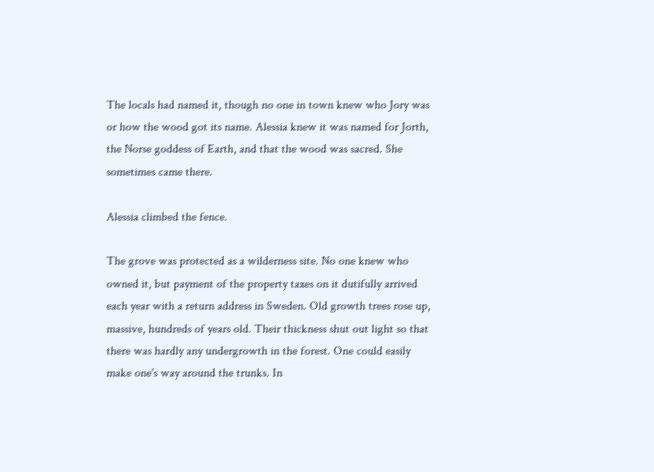The locals had named it, though no one in town knew who Jory was or how the wood got its name. Alessia knew it was named for Jorth, the Norse goddess of Earth, and that the wood was sacred. She sometimes came there.

Alessia climbed the fence.

The grove was protected as a wilderness site. No one knew who owned it, but payment of the property taxes on it dutifully arrived each year with a return address in Sweden. Old growth trees rose up, massive, hundreds of years old. Their thickness shut out light so that there was hardly any undergrowth in the forest. One could easily make one's way around the trunks. In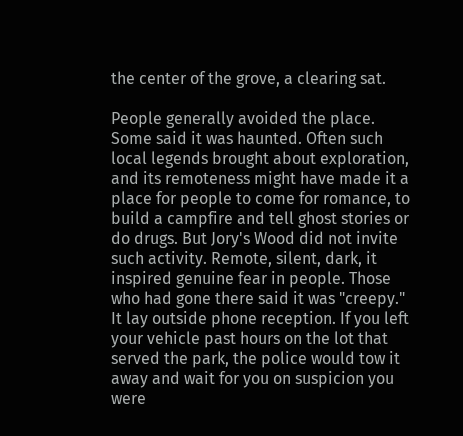the center of the grove, a clearing sat.

People generally avoided the place. Some said it was haunted. Often such local legends brought about exploration, and its remoteness might have made it a place for people to come for romance, to build a campfire and tell ghost stories or do drugs. But Jory's Wood did not invite such activity. Remote, silent, dark, it inspired genuine fear in people. Those who had gone there said it was "creepy." It lay outside phone reception. If you left your vehicle past hours on the lot that served the park, the police would tow it away and wait for you on suspicion you were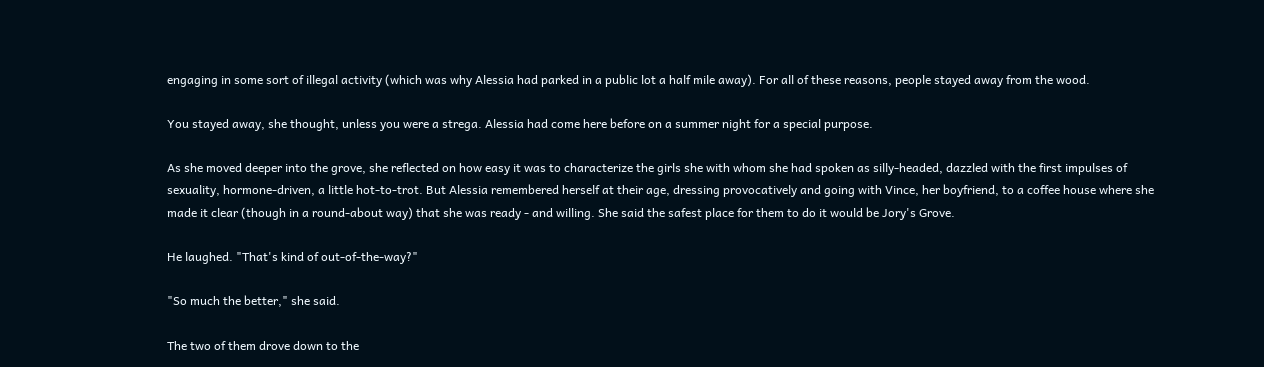engaging in some sort of illegal activity (which was why Alessia had parked in a public lot a half mile away). For all of these reasons, people stayed away from the wood.

You stayed away, she thought, unless you were a strega. Alessia had come here before on a summer night for a special purpose.

As she moved deeper into the grove, she reflected on how easy it was to characterize the girls she with whom she had spoken as silly-headed, dazzled with the first impulses of sexuality, hormone-driven, a little hot-to-trot. But Alessia remembered herself at their age, dressing provocatively and going with Vince, her boyfriend, to a coffee house where she made it clear (though in a round-about way) that she was ready - and willing. She said the safest place for them to do it would be Jory's Grove.

He laughed. "That's kind of out-of-the-way?"

"So much the better," she said.

The two of them drove down to the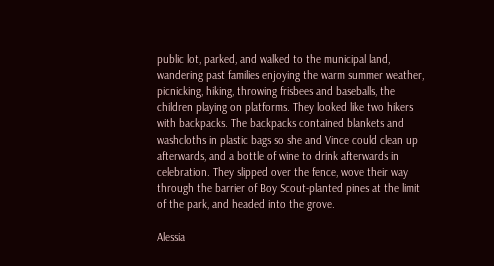public lot, parked, and walked to the municipal land, wandering past families enjoying the warm summer weather, picnicking, hiking, throwing frisbees and baseballs, the children playing on platforms. They looked like two hikers with backpacks. The backpacks contained blankets and washcloths in plastic bags so she and Vince could clean up afterwards, and a bottle of wine to drink afterwards in celebration. They slipped over the fence, wove their way through the barrier of Boy Scout-planted pines at the limit of the park, and headed into the grove.

Alessia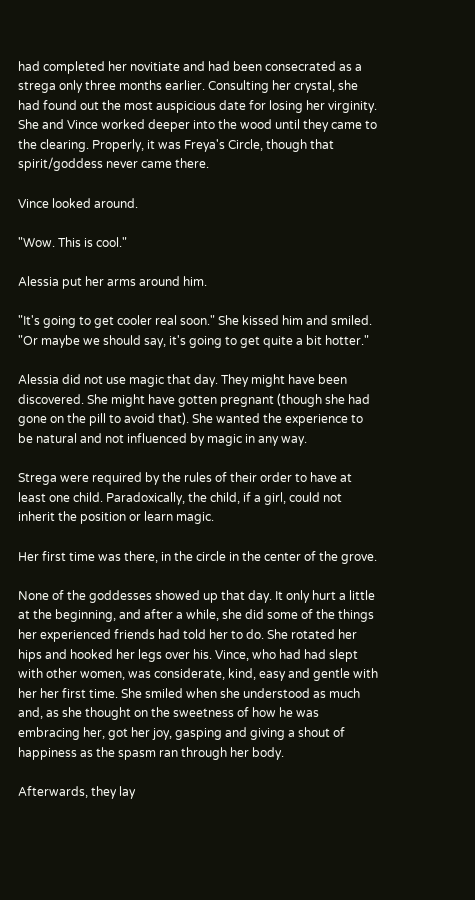had completed her novitiate and had been consecrated as a strega only three months earlier. Consulting her crystal, she had found out the most auspicious date for losing her virginity. She and Vince worked deeper into the wood until they came to the clearing. Properly, it was Freya's Circle, though that spirit/goddess never came there.

Vince looked around.

"Wow. This is cool."

Alessia put her arms around him.

"It's going to get cooler real soon." She kissed him and smiled. "Or maybe we should say, it's going to get quite a bit hotter."

Alessia did not use magic that day. They might have been discovered. She might have gotten pregnant (though she had gone on the pill to avoid that). She wanted the experience to be natural and not influenced by magic in any way.

Strega were required by the rules of their order to have at least one child. Paradoxically, the child, if a girl, could not inherit the position or learn magic.

Her first time was there, in the circle in the center of the grove.

None of the goddesses showed up that day. It only hurt a little at the beginning, and after a while, she did some of the things her experienced friends had told her to do. She rotated her hips and hooked her legs over his. Vince, who had had slept with other women, was considerate, kind, easy and gentle with her her first time. She smiled when she understood as much and, as she thought on the sweetness of how he was embracing her, got her joy, gasping and giving a shout of happiness as the spasm ran through her body.

Afterwards, they lay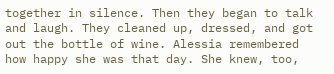together in silence. Then they began to talk and laugh. They cleaned up, dressed, and got out the bottle of wine. Alessia remembered how happy she was that day. She knew, too,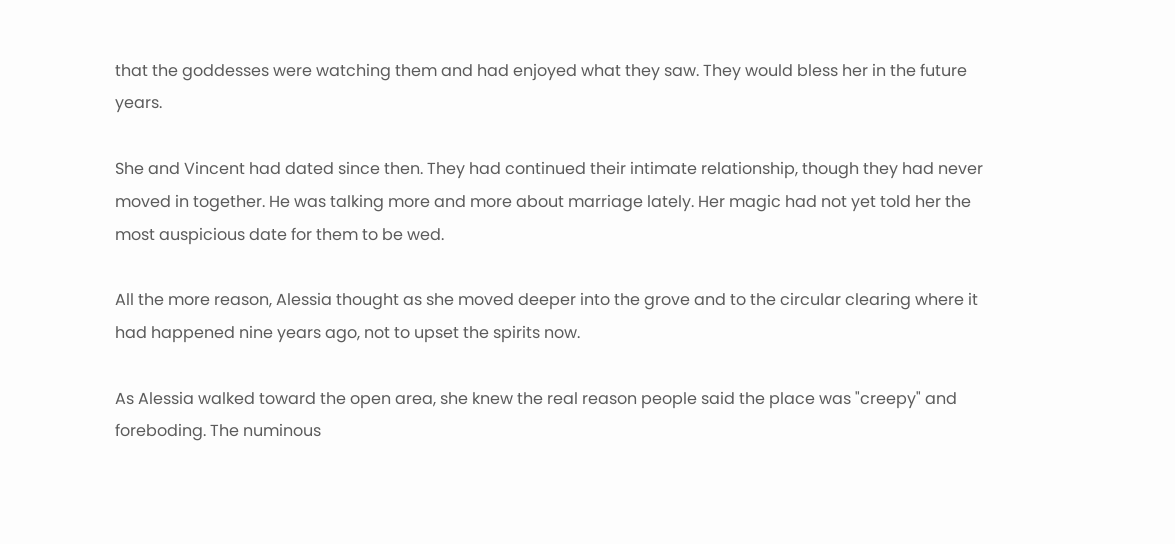that the goddesses were watching them and had enjoyed what they saw. They would bless her in the future years.

She and Vincent had dated since then. They had continued their intimate relationship, though they had never moved in together. He was talking more and more about marriage lately. Her magic had not yet told her the most auspicious date for them to be wed.

All the more reason, Alessia thought as she moved deeper into the grove and to the circular clearing where it had happened nine years ago, not to upset the spirits now.

As Alessia walked toward the open area, she knew the real reason people said the place was "creepy" and foreboding. The numinous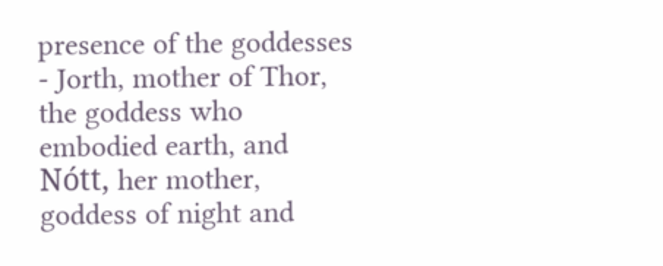presence of the goddesses - Jorth, mother of Thor, the goddess who embodied earth, and Nótt, her mother, goddess of night and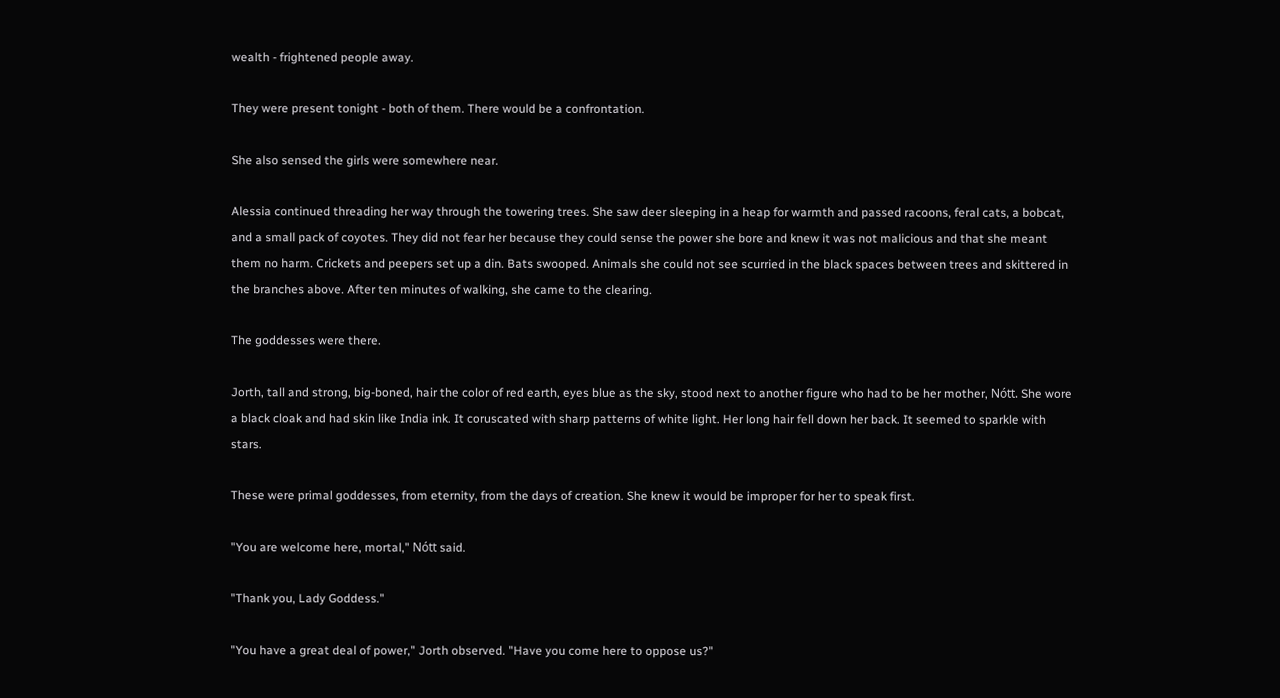wealth - frightened people away.

They were present tonight - both of them. There would be a confrontation.

She also sensed the girls were somewhere near.

Alessia continued threading her way through the towering trees. She saw deer sleeping in a heap for warmth and passed racoons, feral cats, a bobcat, and a small pack of coyotes. They did not fear her because they could sense the power she bore and knew it was not malicious and that she meant them no harm. Crickets and peepers set up a din. Bats swooped. Animals she could not see scurried in the black spaces between trees and skittered in the branches above. After ten minutes of walking, she came to the clearing.

The goddesses were there.

Jorth, tall and strong, big-boned, hair the color of red earth, eyes blue as the sky, stood next to another figure who had to be her mother, Nótt. She wore a black cloak and had skin like India ink. It coruscated with sharp patterns of white light. Her long hair fell down her back. It seemed to sparkle with stars.

These were primal goddesses, from eternity, from the days of creation. She knew it would be improper for her to speak first.

"You are welcome here, mortal," Nótt said.

"Thank you, Lady Goddess."

"You have a great deal of power," Jorth observed. "Have you come here to oppose us?"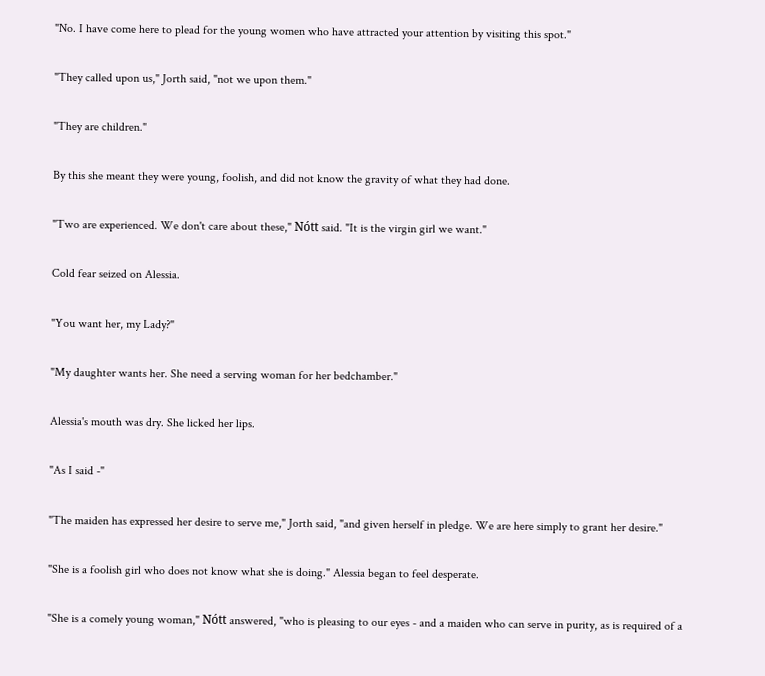"No. I have come here to plead for the young women who have attracted your attention by visiting this spot."

"They called upon us," Jorth said, "not we upon them."

"They are children."

By this she meant they were young, foolish, and did not know the gravity of what they had done.

"Two are experienced. We don't care about these," Nótt said. "It is the virgin girl we want."

Cold fear seized on Alessia.

"You want her, my Lady?"

"My daughter wants her. She need a serving woman for her bedchamber."

Alessia's mouth was dry. She licked her lips.

"As I said -"

"The maiden has expressed her desire to serve me," Jorth said, "and given herself in pledge. We are here simply to grant her desire."

"She is a foolish girl who does not know what she is doing." Alessia began to feel desperate.

"She is a comely young woman," Nótt answered, "who is pleasing to our eyes - and a maiden who can serve in purity, as is required of a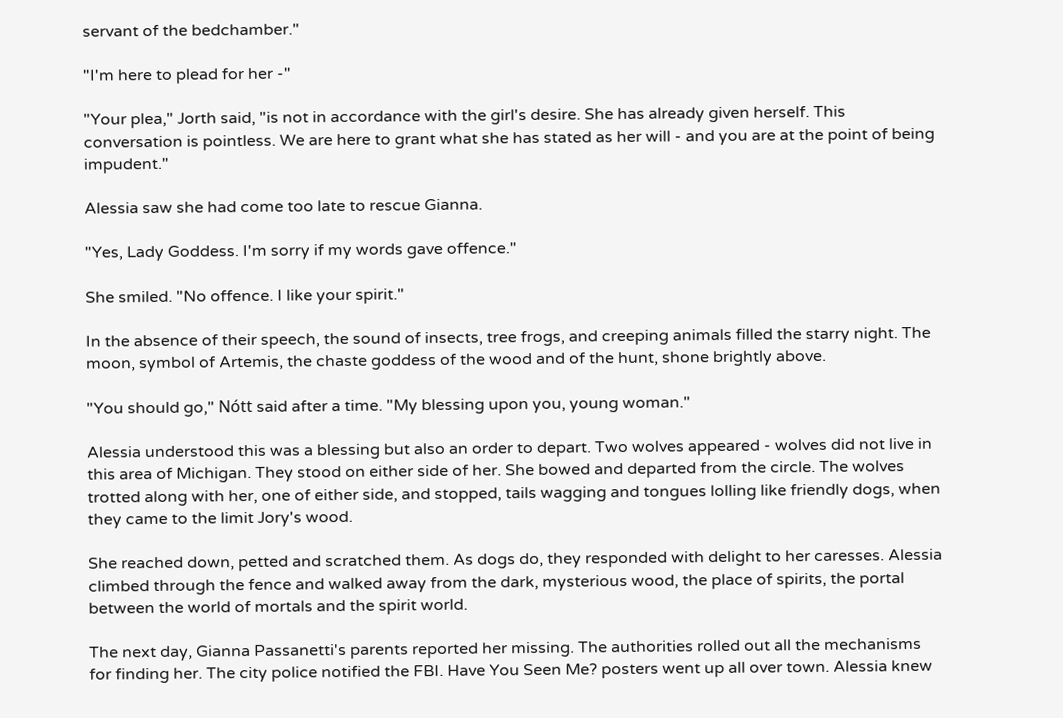servant of the bedchamber."

"I'm here to plead for her -"

"Your plea," Jorth said, "is not in accordance with the girl's desire. She has already given herself. This conversation is pointless. We are here to grant what she has stated as her will - and you are at the point of being impudent."

Alessia saw she had come too late to rescue Gianna.

"Yes, Lady Goddess. I'm sorry if my words gave offence."

She smiled. "No offence. I like your spirit."

In the absence of their speech, the sound of insects, tree frogs, and creeping animals filled the starry night. The moon, symbol of Artemis, the chaste goddess of the wood and of the hunt, shone brightly above.

"You should go," Nótt said after a time. "My blessing upon you, young woman."

Alessia understood this was a blessing but also an order to depart. Two wolves appeared - wolves did not live in this area of Michigan. They stood on either side of her. She bowed and departed from the circle. The wolves trotted along with her, one of either side, and stopped, tails wagging and tongues lolling like friendly dogs, when they came to the limit Jory's wood.

She reached down, petted and scratched them. As dogs do, they responded with delight to her caresses. Alessia climbed through the fence and walked away from the dark, mysterious wood, the place of spirits, the portal between the world of mortals and the spirit world.

The next day, Gianna Passanetti's parents reported her missing. The authorities rolled out all the mechanisms for finding her. The city police notified the FBI. Have You Seen Me? posters went up all over town. Alessia knew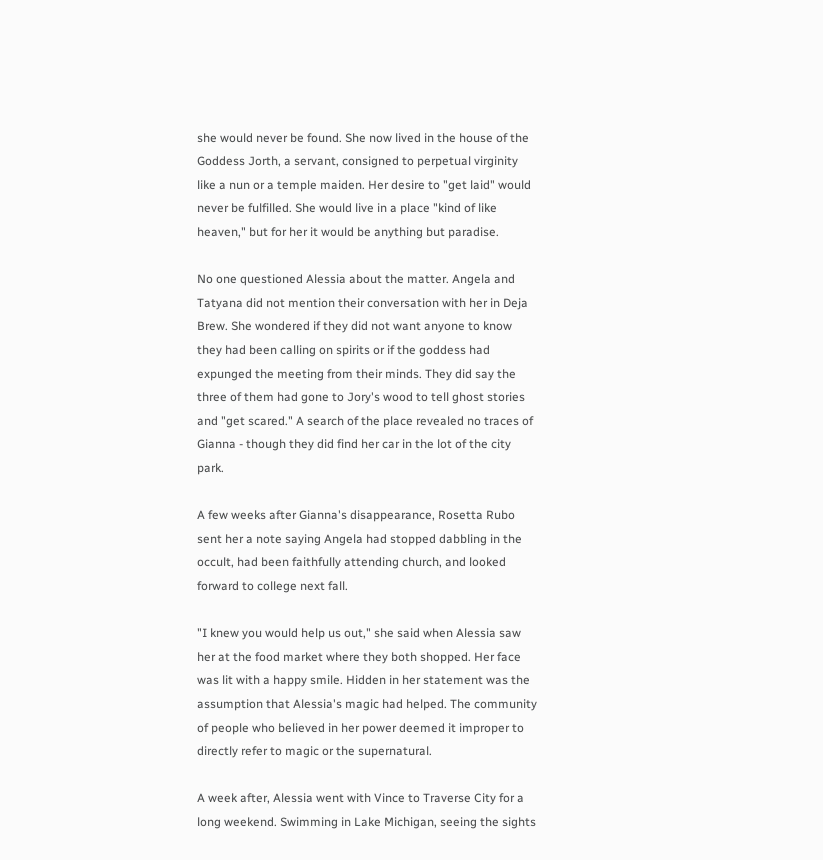she would never be found. She now lived in the house of the Goddess Jorth, a servant, consigned to perpetual virginity like a nun or a temple maiden. Her desire to "get laid" would never be fulfilled. She would live in a place "kind of like heaven," but for her it would be anything but paradise.

No one questioned Alessia about the matter. Angela and Tatyana did not mention their conversation with her in Deja Brew. She wondered if they did not want anyone to know they had been calling on spirits or if the goddess had expunged the meeting from their minds. They did say the three of them had gone to Jory's wood to tell ghost stories and "get scared." A search of the place revealed no traces of Gianna - though they did find her car in the lot of the city park.

A few weeks after Gianna's disappearance, Rosetta Rubo sent her a note saying Angela had stopped dabbling in the occult, had been faithfully attending church, and looked forward to college next fall.

"I knew you would help us out," she said when Alessia saw her at the food market where they both shopped. Her face was lit with a happy smile. Hidden in her statement was the assumption that Alessia's magic had helped. The community of people who believed in her power deemed it improper to directly refer to magic or the supernatural.

A week after, Alessia went with Vince to Traverse City for a long weekend. Swimming in Lake Michigan, seeing the sights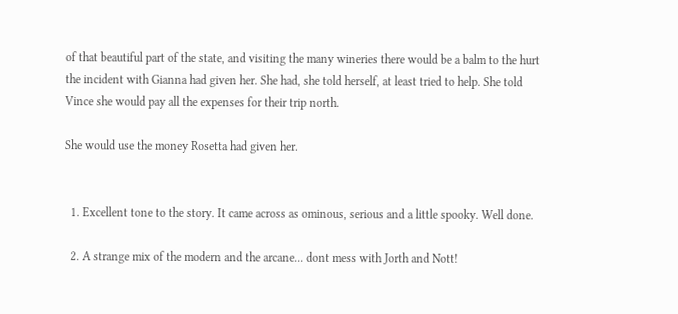of that beautiful part of the state, and visiting the many wineries there would be a balm to the hurt the incident with Gianna had given her. She had, she told herself, at least tried to help. She told Vince she would pay all the expenses for their trip north.

She would use the money Rosetta had given her.


  1. Excellent tone to the story. It came across as ominous, serious and a little spooky. Well done.

  2. A strange mix of the modern and the arcane... dont mess with Jorth and Nott!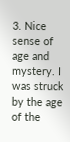3. Nice sense of age and mystery. I was struck by the age of the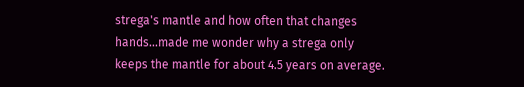strega's mantle and how often that changes hands...made me wonder why a strega only keeps the mantle for about 4.5 years on average.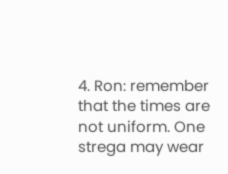4. Ron: remember that the times are not uniform. One strega may wear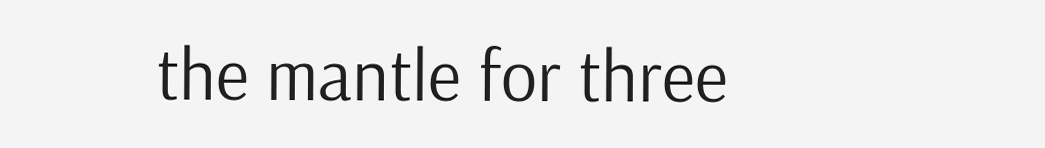the mantle for three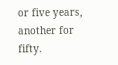or five years, another for fifty.